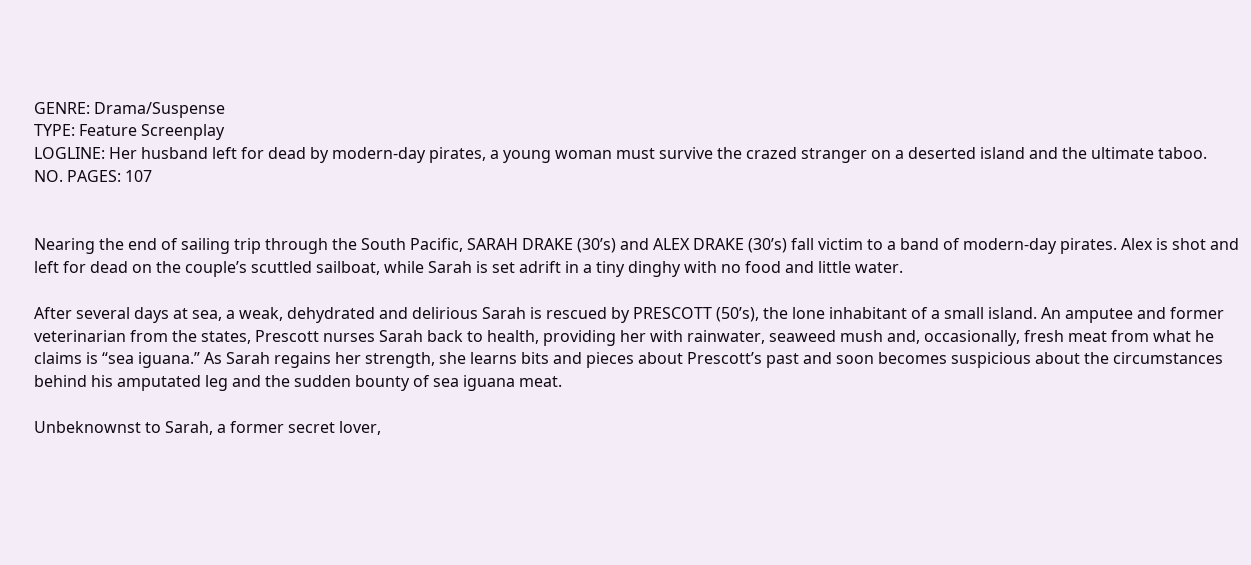GENRE: Drama/Suspense
TYPE: Feature Screenplay
LOGLINE: Her husband left for dead by modern-day pirates, a young woman must survive the crazed stranger on a deserted island and the ultimate taboo.
NO. PAGES: 107


Nearing the end of sailing trip through the South Pacific, SARAH DRAKE (30’s) and ALEX DRAKE (30’s) fall victim to a band of modern-day pirates. Alex is shot and left for dead on the couple’s scuttled sailboat, while Sarah is set adrift in a tiny dinghy with no food and little water.

After several days at sea, a weak, dehydrated and delirious Sarah is rescued by PRESCOTT (50’s), the lone inhabitant of a small island. An amputee and former veterinarian from the states, Prescott nurses Sarah back to health, providing her with rainwater, seaweed mush and, occasionally, fresh meat from what he claims is “sea iguana.” As Sarah regains her strength, she learns bits and pieces about Prescott’s past and soon becomes suspicious about the circumstances behind his amputated leg and the sudden bounty of sea iguana meat.

Unbeknownst to Sarah, a former secret lover,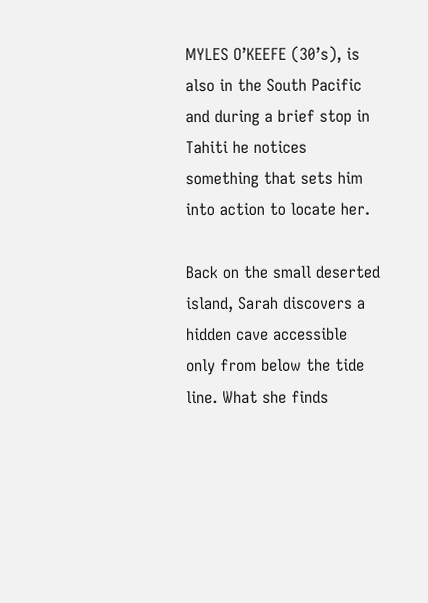MYLES O’KEEFE (30’s), is also in the South Pacific and during a brief stop in Tahiti he notices something that sets him into action to locate her.

Back on the small deserted island, Sarah discovers a hidden cave accessible only from below the tide line. What she finds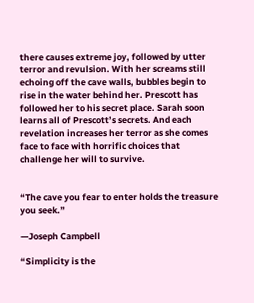there causes extreme joy, followed by utter terror and revulsion. With her screams still echoing off the cave walls, bubbles begin to rise in the water behind her. Prescott has followed her to his secret place. Sarah soon learns all of Prescott’s secrets. And each revelation increases her terror as she comes face to face with horrific choices that challenge her will to survive.


“The cave you fear to enter holds the treasure you seek.”

—Joseph Campbell

“Simplicity is the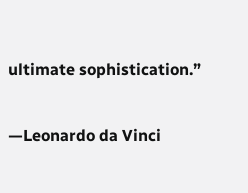ultimate sophistication.”

—Leonardo da Vinci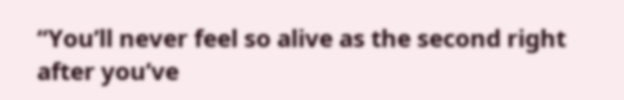“You’ll never feel so alive as the second right after you’ve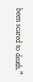been scared to death.”